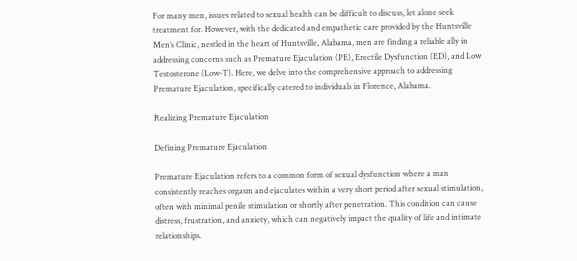For many men, issues related to sexual health can be difficult to discuss, let alone seek treatment for. However, with the dedicated and empathetic care provided by the Huntsville Men’s Clinic, nestled in the heart of Huntsville, Alabama, men are finding a reliable ally in addressing concerns such as Premature Ejaculation (PE), Erectile Dysfunction (ED), and Low Testosterone (Low-T). Here, we delve into the comprehensive approach to addressing Premature Ejaculation, specifically catered to individuals in Florence, Alabama.

Realizing Premature Ejaculation

Defining Premature Ejaculation

Premature Ejaculation refers to a common form of sexual dysfunction where a man consistently reaches orgasm and ejaculates within a very short period after sexual stimulation, often with minimal penile stimulation or shortly after penetration. This condition can cause distress, frustration, and anxiety, which can negatively impact the quality of life and intimate relationships.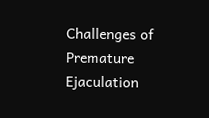Challenges of Premature Ejaculation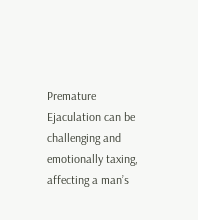Premature Ejaculation can be challenging and emotionally taxing, affecting a man’s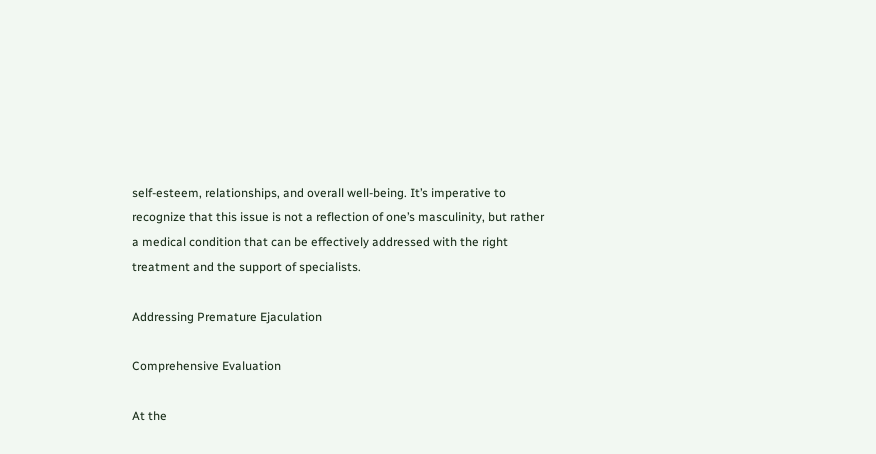self-esteem, relationships, and overall well-being. It’s imperative to recognize that this issue is not a reflection of one’s masculinity, but rather a medical condition that can be effectively addressed with the right treatment and the support of specialists.

Addressing Premature Ejaculation

Comprehensive Evaluation

At the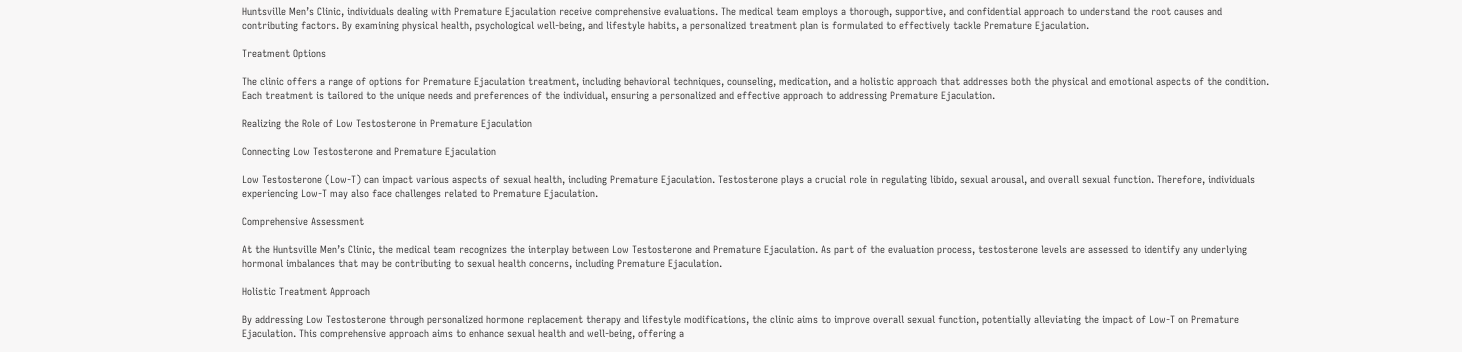Huntsville Men’s Clinic, individuals dealing with Premature Ejaculation receive comprehensive evaluations. The medical team employs a thorough, supportive, and confidential approach to understand the root causes and contributing factors. By examining physical health, psychological well-being, and lifestyle habits, a personalized treatment plan is formulated to effectively tackle Premature Ejaculation.

Treatment Options

The clinic offers a range of options for Premature Ejaculation treatment, including behavioral techniques, counseling, medication, and a holistic approach that addresses both the physical and emotional aspects of the condition. Each treatment is tailored to the unique needs and preferences of the individual, ensuring a personalized and effective approach to addressing Premature Ejaculation.

Realizing the Role of Low Testosterone in Premature Ejaculation

Connecting Low Testosterone and Premature Ejaculation

Low Testosterone (Low-T) can impact various aspects of sexual health, including Premature Ejaculation. Testosterone plays a crucial role in regulating libido, sexual arousal, and overall sexual function. Therefore, individuals experiencing Low-T may also face challenges related to Premature Ejaculation.

Comprehensive Assessment

At the Huntsville Men’s Clinic, the medical team recognizes the interplay between Low Testosterone and Premature Ejaculation. As part of the evaluation process, testosterone levels are assessed to identify any underlying hormonal imbalances that may be contributing to sexual health concerns, including Premature Ejaculation.

Holistic Treatment Approach

By addressing Low Testosterone through personalized hormone replacement therapy and lifestyle modifications, the clinic aims to improve overall sexual function, potentially alleviating the impact of Low-T on Premature Ejaculation. This comprehensive approach aims to enhance sexual health and well-being, offering a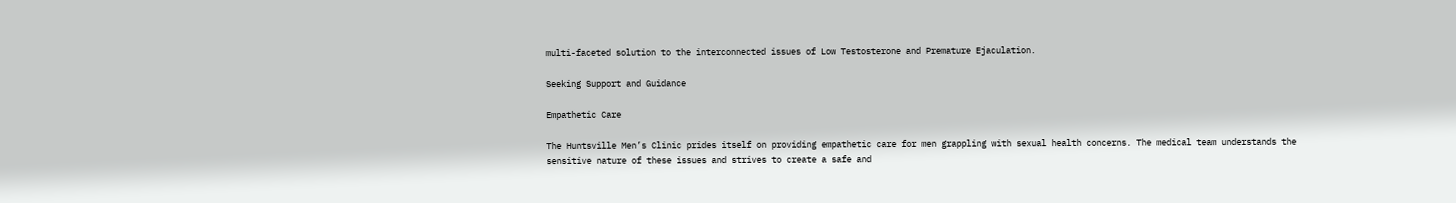multi-faceted solution to the interconnected issues of Low Testosterone and Premature Ejaculation.

Seeking Support and Guidance

Empathetic Care

The Huntsville Men’s Clinic prides itself on providing empathetic care for men grappling with sexual health concerns. The medical team understands the sensitive nature of these issues and strives to create a safe and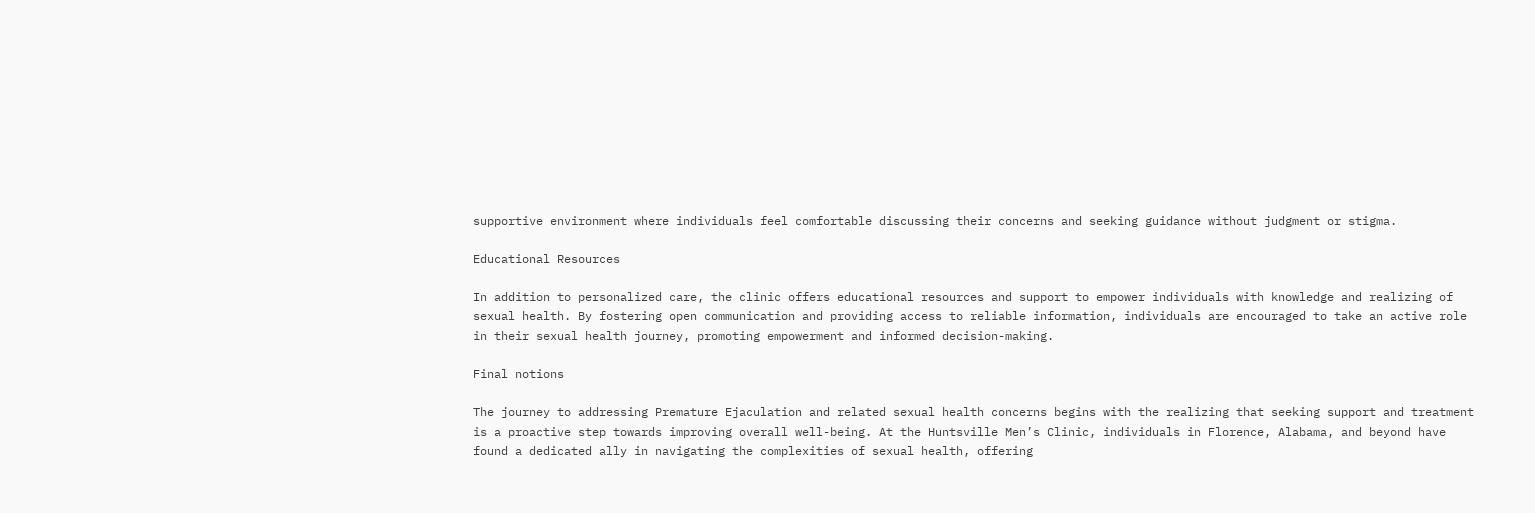supportive environment where individuals feel comfortable discussing their concerns and seeking guidance without judgment or stigma.

Educational Resources

In addition to personalized care, the clinic offers educational resources and support to empower individuals with knowledge and realizing of sexual health. By fostering open communication and providing access to reliable information, individuals are encouraged to take an active role in their sexual health journey, promoting empowerment and informed decision-making.

Final notions

The journey to addressing Premature Ejaculation and related sexual health concerns begins with the realizing that seeking support and treatment is a proactive step towards improving overall well-being. At the Huntsville Men’s Clinic, individuals in Florence, Alabama, and beyond have found a dedicated ally in navigating the complexities of sexual health, offering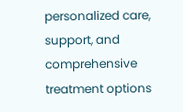personalized care, support, and comprehensive treatment options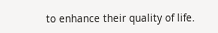to enhance their quality of life.